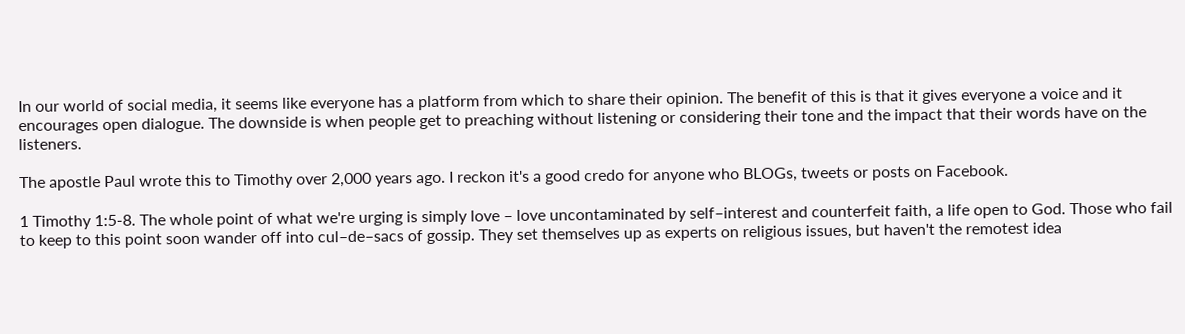In our world of social media, it seems like everyone has a platform from which to share their opinion. The benefit of this is that it gives everyone a voice and it encourages open dialogue. The downside is when people get to preaching without listening or considering their tone and the impact that their words have on the listeners.

The apostle Paul wrote this to Timothy over 2,000 years ago. I reckon it's a good credo for anyone who BLOGs, tweets or posts on Facebook.

1 Timothy 1:5-8. The whole point of what we're urging is simply love – love uncontaminated by self–interest and counterfeit faith, a life open to God. Those who fail to keep to this point soon wander off into cul–de–sacs of gossip. They set themselves up as experts on religious issues, but haven't the remotest idea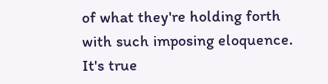of what they're holding forth with such imposing eloquence. It's true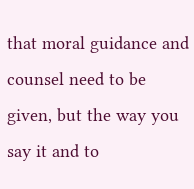that moral guidance and counsel need to be given, but the way you say it and to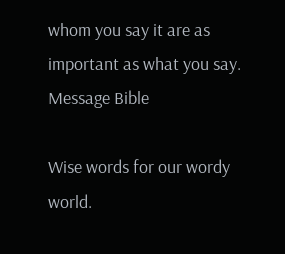whom you say it are as important as what you say. Message Bible

Wise words for our wordy world.